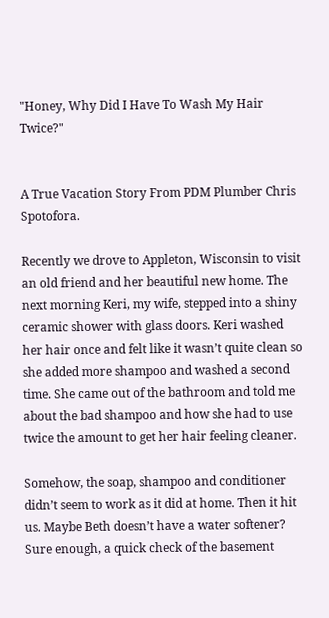"Honey, Why Did I Have To Wash My Hair Twice?"


A True Vacation Story From PDM Plumber Chris Spotofora.

Recently we drove to Appleton, Wisconsin to visit an old friend and her beautiful new home. The next morning Keri, my wife, stepped into a shiny ceramic shower with glass doors. Keri washed her hair once and felt like it wasn’t quite clean so she added more shampoo and washed a second time. She came out of the bathroom and told me about the bad shampoo and how she had to use twice the amount to get her hair feeling cleaner.

Somehow, the soap, shampoo and conditioner didn’t seem to work as it did at home. Then it hit us. Maybe Beth doesn’t have a water softener? Sure enough, a quick check of the basement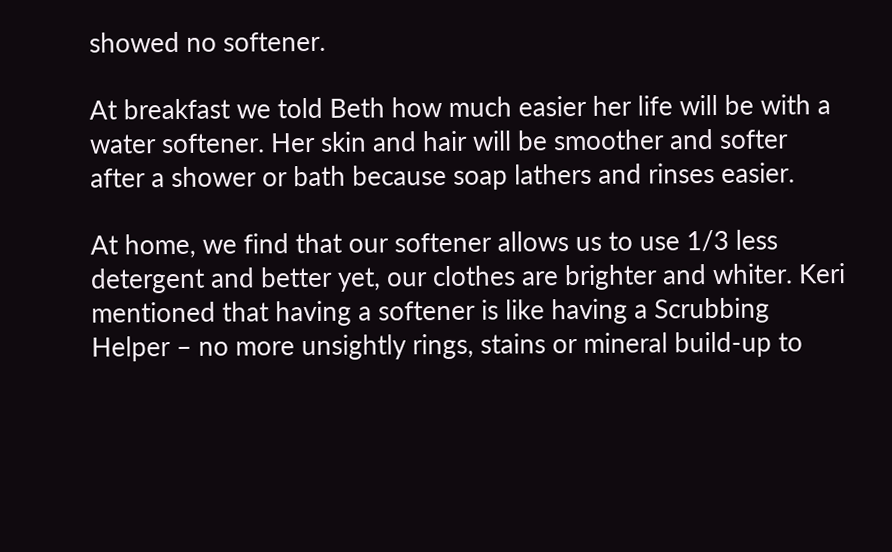showed no softener.

At breakfast we told Beth how much easier her life will be with a water softener. Her skin and hair will be smoother and softer after a shower or bath because soap lathers and rinses easier.

At home, we find that our softener allows us to use 1/3 less detergent and better yet, our clothes are brighter and whiter. Keri mentioned that having a softener is like having a Scrubbing Helper – no more unsightly rings, stains or mineral build-up to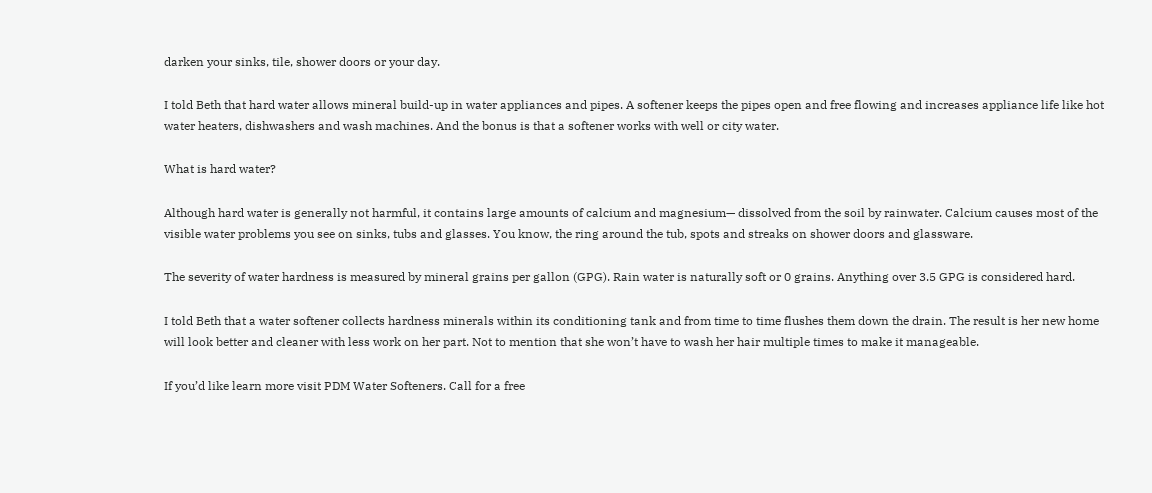darken your sinks, tile, shower doors or your day.

I told Beth that hard water allows mineral build-up in water appliances and pipes. A softener keeps the pipes open and free flowing and increases appliance life like hot water heaters, dishwashers and wash machines. And the bonus is that a softener works with well or city water.

What is hard water?

Although hard water is generally not harmful, it contains large amounts of calcium and magnesium— dissolved from the soil by rainwater. Calcium causes most of the visible water problems you see on sinks, tubs and glasses. You know, the ring around the tub, spots and streaks on shower doors and glassware.

The severity of water hardness is measured by mineral grains per gallon (GPG). Rain water is naturally soft or 0 grains. Anything over 3.5 GPG is considered hard.

I told Beth that a water softener collects hardness minerals within its conditioning tank and from time to time flushes them down the drain. The result is her new home will look better and cleaner with less work on her part. Not to mention that she won’t have to wash her hair multiple times to make it manageable.

If you’d like learn more visit PDM Water Softeners. Call for a free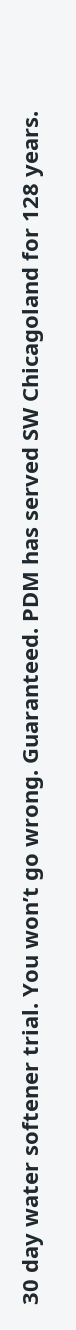30 day water softener trial. You won’t go wrong. Guaranteed. PDM has served SW Chicagoland for 128 years.